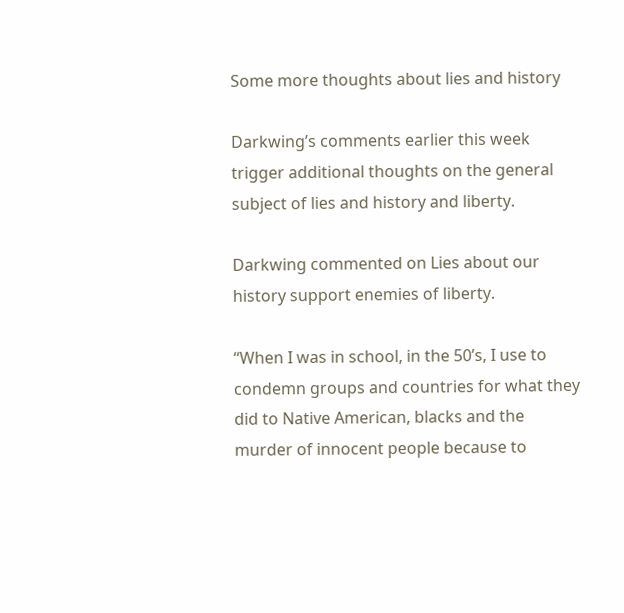Some more thoughts about lies and history

Darkwing’s comments earlier this week trigger additional thoughts on the general subject of lies and history and liberty.

Darkwing commented on Lies about our history support enemies of liberty.

“When I was in school, in the 50’s, I use to condemn groups and countries for what they did to Native American, blacks and the murder of innocent people because to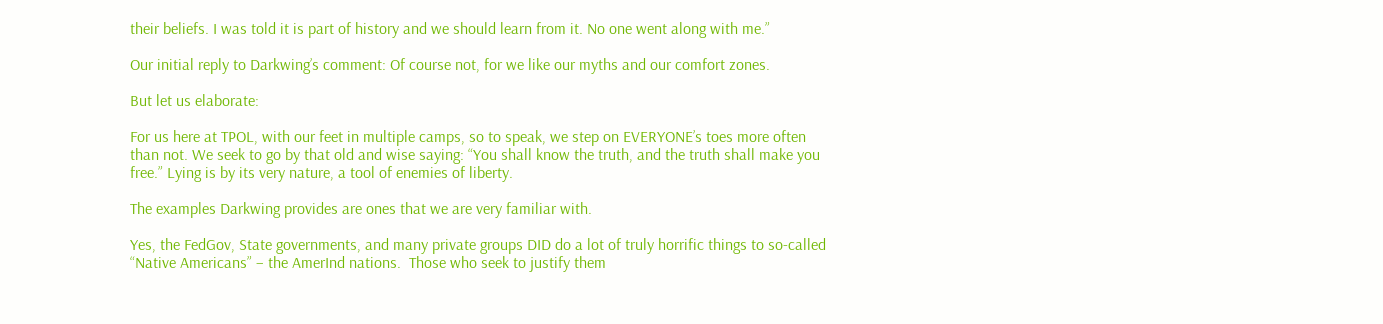their beliefs. I was told it is part of history and we should learn from it. No one went along with me.”

Our initial reply to Darkwing’s comment: Of course not, for we like our myths and our comfort zones.

But let us elaborate:

For us here at TPOL, with our feet in multiple camps, so to speak, we step on EVERYONE’s toes more often than not. We seek to go by that old and wise saying: “You shall know the truth, and the truth shall make you free.” Lying is by its very nature, a tool of enemies of liberty.

The examples Darkwing provides are ones that we are very familiar with.

Yes, the FedGov, State governments, and many private groups DID do a lot of truly horrific things to so-called “Native Americans” – the AmerInd nations.  Those who seek to justify them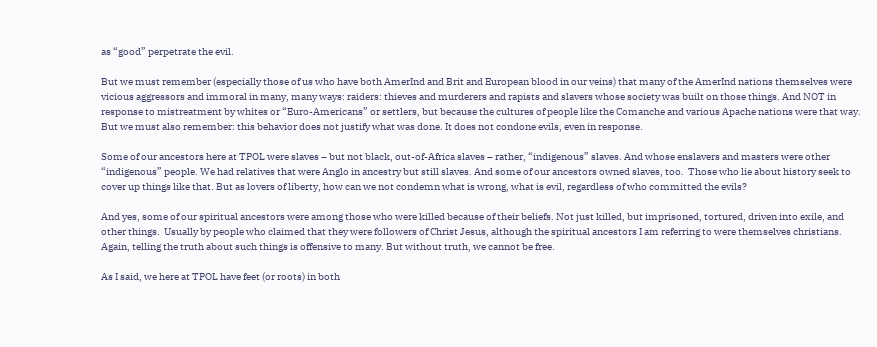as “good” perpetrate the evil.

But we must remember (especially those of us who have both AmerInd and Brit and European blood in our veins) that many of the AmerInd nations themselves were vicious aggressors and immoral in many, many ways: raiders: thieves and murderers and rapists and slavers whose society was built on those things. And NOT in response to mistreatment by whites or “Euro-Americans” or settlers, but because the cultures of people like the Comanche and various Apache nations were that way. But we must also remember: this behavior does not justify what was done. It does not condone evils, even in response.

Some of our ancestors here at TPOL were slaves – but not black, out-of-Africa slaves – rather, “indigenous” slaves. And whose enslavers and masters were other “indigenous” people. We had relatives that were Anglo in ancestry but still slaves. And some of our ancestors owned slaves, too.  Those who lie about history seek to cover up things like that. But as lovers of liberty, how can we not condemn what is wrong, what is evil, regardless of who committed the evils?

And yes, some of our spiritual ancestors were among those who were killed because of their beliefs. Not just killed, but imprisoned, tortured, driven into exile, and other things.  Usually by people who claimed that they were followers of Christ Jesus, although the spiritual ancestors I am referring to were themselves christians. Again, telling the truth about such things is offensive to many. But without truth, we cannot be free.

As I said, we here at TPOL have feet (or roots) in both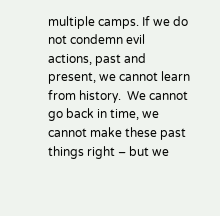multiple camps. If we do not condemn evil actions, past and present, we cannot learn from history.  We cannot go back in time, we cannot make these past things right – but we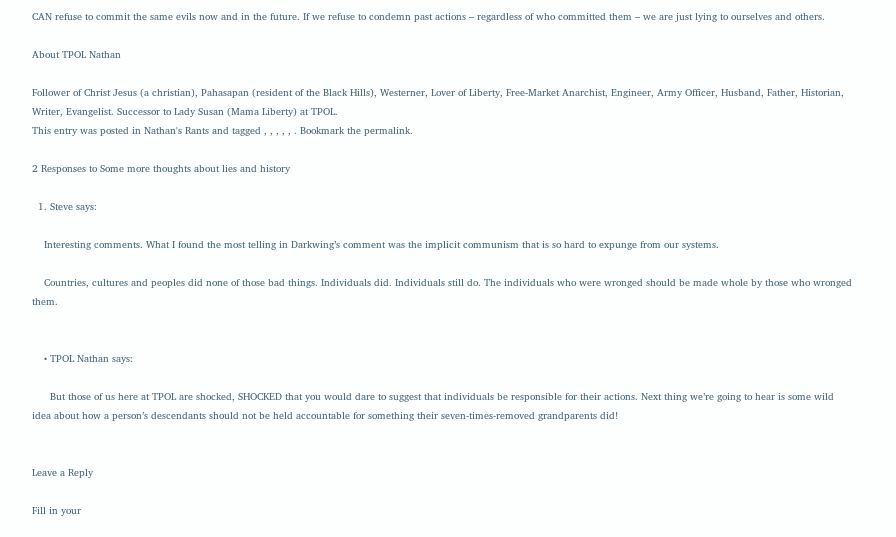CAN refuse to commit the same evils now and in the future. If we refuse to condemn past actions – regardless of who committed them – we are just lying to ourselves and others.

About TPOL Nathan

Follower of Christ Jesus (a christian), Pahasapan (resident of the Black Hills), Westerner, Lover of Liberty, Free-Market Anarchist, Engineer, Army Officer, Husband, Father, Historian, Writer, Evangelist. Successor to Lady Susan (Mama Liberty) at TPOL.
This entry was posted in Nathan's Rants and tagged , , , , , . Bookmark the permalink.

2 Responses to Some more thoughts about lies and history

  1. Steve says:

    Interesting comments. What I found the most telling in Darkwing’s comment was the implicit communism that is so hard to expunge from our systems.

    Countries, cultures and peoples did none of those bad things. Individuals did. Individuals still do. The individuals who were wronged should be made whole by those who wronged them.


    • TPOL Nathan says:

      But those of us here at TPOL are shocked, SHOCKED that you would dare to suggest that individuals be responsible for their actions. Next thing we’re going to hear is some wild idea about how a person’s descendants should not be held accountable for something their seven-times-removed grandparents did!


Leave a Reply

Fill in your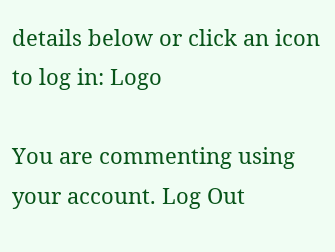details below or click an icon to log in: Logo

You are commenting using your account. Log Out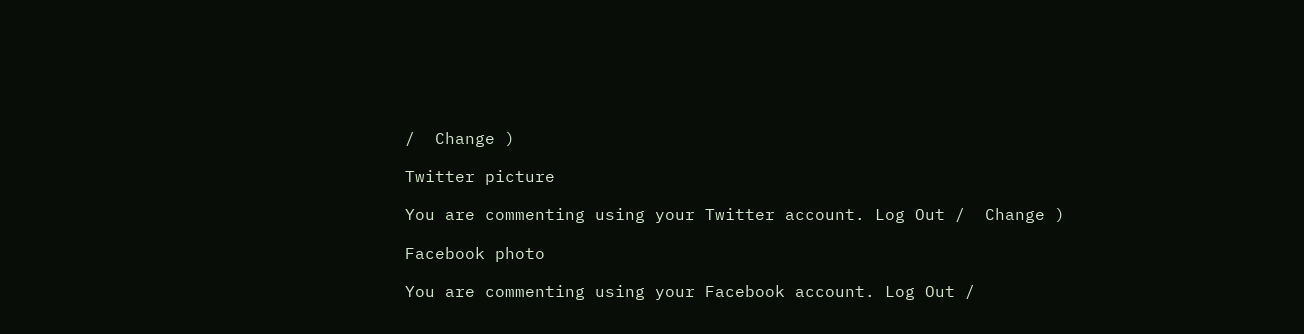/  Change )

Twitter picture

You are commenting using your Twitter account. Log Out /  Change )

Facebook photo

You are commenting using your Facebook account. Log Out /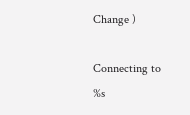Change )

Connecting to %s